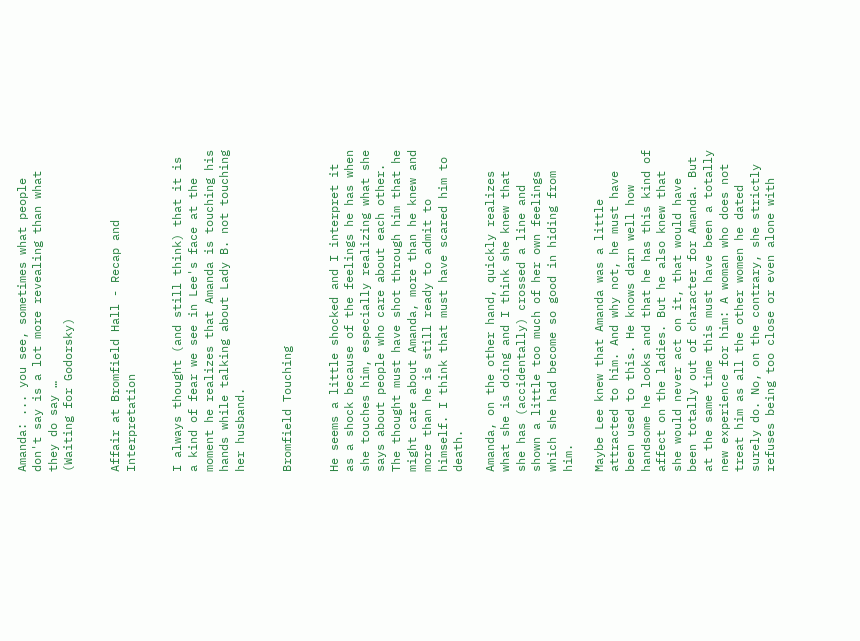Amanda: ... you see, sometimes what people don't say is a lot more revealing than what they do say …
(Waiting for Godorsky)


Affair at Bromfield Hall - Recap and Interpretation


I always thought (and still think) that it is a kind of fear we see in Lee's face at the moment he realizes that Amanda is touching his hands while talking about Lady B. not touching her husband.


Bromfield Touching


He seems a little shocked and I interpret it as a shock because of the feelings he has when she touches him, especially realizing what she says about people who care about each other. The thought must have shot through him that he might care about Amanda, more than he knew and more than he is still ready to admit to himself. I think that must have scared him to death.

Amanda, on the other hand, quickly realizes what she is doing and I think she knew that she has (accidentally) crossed a line and shown a little too much of her own feelings which she had become so good in hiding from him.

Maybe Lee knew that Amanda was a little attracted to him. And why not, he must have been used to this. He knows darn well how handsome he looks and that he has this kind of affect on the ladies. But he also knew that she would never act on it, that would have been totally out of character for Amanda. But at the same time this must have been a totally new experience for him: A woman who does not treat him as all the other women he dated surely do. No, on the contrary, she strictly refuses being too close or even alone with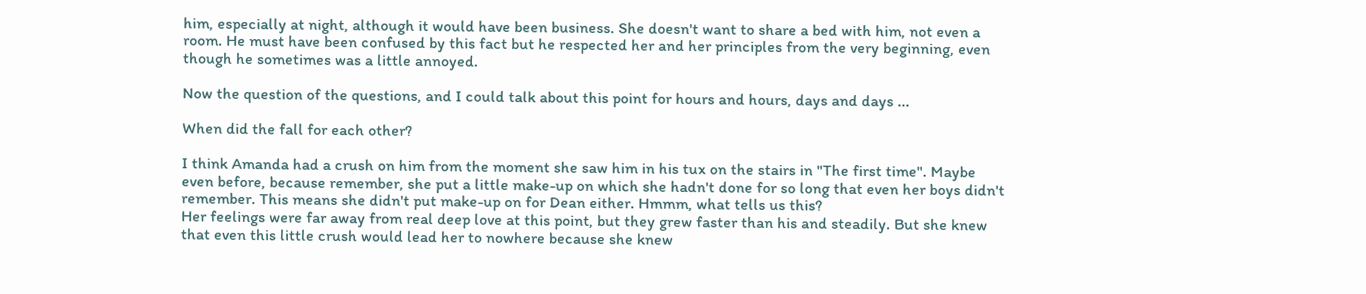him, especially at night, although it would have been business. She doesn't want to share a bed with him, not even a room. He must have been confused by this fact but he respected her and her principles from the very beginning, even though he sometimes was a little annoyed.

Now the question of the questions, and I could talk about this point for hours and hours, days and days ...

When did the fall for each other?

I think Amanda had a crush on him from the moment she saw him in his tux on the stairs in "The first time". Maybe even before, because remember, she put a little make-up on which she hadn't done for so long that even her boys didn't remember. This means she didn't put make-up on for Dean either. Hmmm, what tells us this?
Her feelings were far away from real deep love at this point, but they grew faster than his and steadily. But she knew that even this little crush would lead her to nowhere because she knew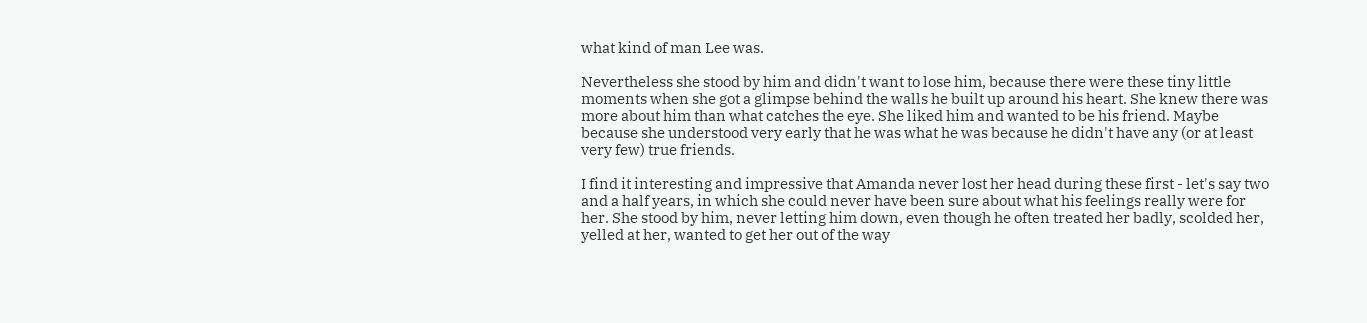what kind of man Lee was.

Nevertheless she stood by him and didn't want to lose him, because there were these tiny little moments when she got a glimpse behind the walls he built up around his heart. She knew there was more about him than what catches the eye. She liked him and wanted to be his friend. Maybe because she understood very early that he was what he was because he didn't have any (or at least very few) true friends.

I find it interesting and impressive that Amanda never lost her head during these first - let's say two and a half years, in which she could never have been sure about what his feelings really were for her. She stood by him, never letting him down, even though he often treated her badly, scolded her, yelled at her, wanted to get her out of the way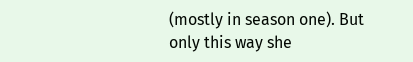(mostly in season one). But only this way she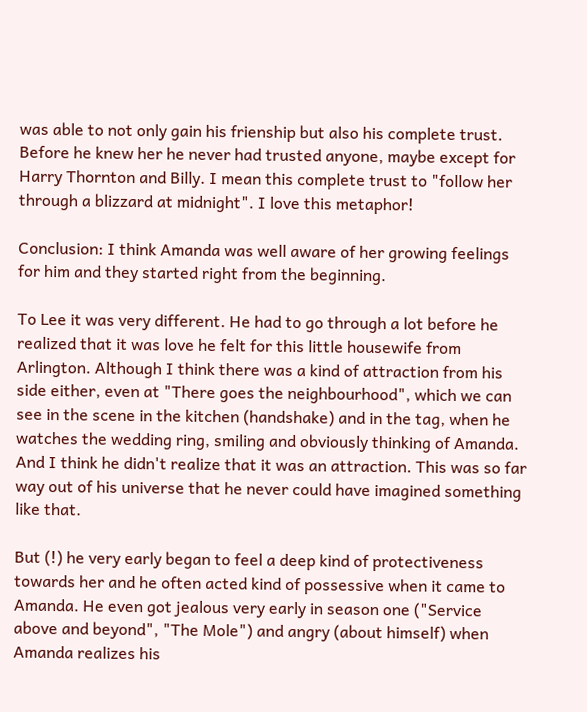was able to not only gain his frienship but also his complete trust. Before he knew her he never had trusted anyone, maybe except for Harry Thornton and Billy. I mean this complete trust to "follow her through a blizzard at midnight". I love this metaphor!

Conclusion: I think Amanda was well aware of her growing feelings for him and they started right from the beginning.

To Lee it was very different. He had to go through a lot before he realized that it was love he felt for this little housewife from Arlington. Although I think there was a kind of attraction from his side either, even at "There goes the neighbourhood", which we can see in the scene in the kitchen (handshake) and in the tag, when he watches the wedding ring, smiling and obviously thinking of Amanda. And I think he didn't realize that it was an attraction. This was so far way out of his universe that he never could have imagined something like that.

But (!) he very early began to feel a deep kind of protectiveness towards her and he often acted kind of possessive when it came to Amanda. He even got jealous very early in season one ("Service above and beyond", "The Mole") and angry (about himself) when Amanda realizes his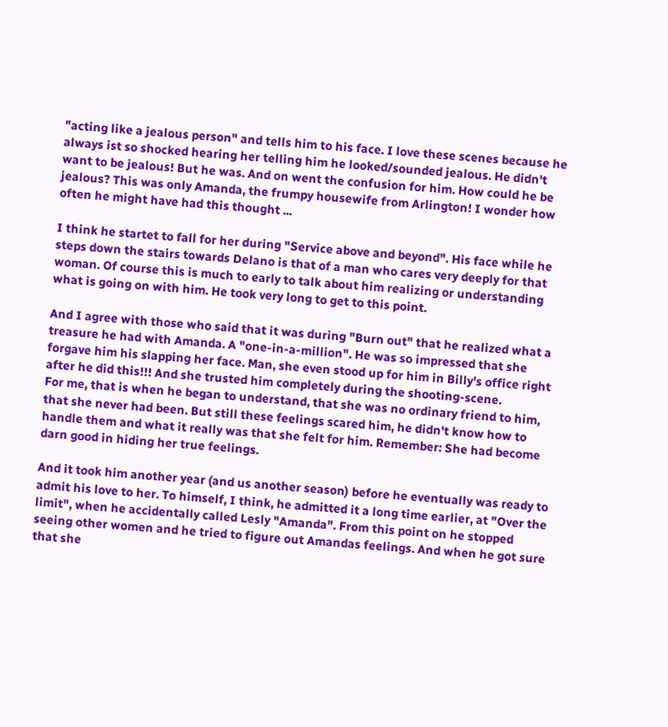"acting like a jealous person" and tells him to his face. I love these scenes because he always ist so shocked hearing her telling him he looked/sounded jealous. He didn't want to be jealous! But he was. And on went the confusion for him. How could he be jealous? This was only Amanda, the frumpy housewife from Arlington! I wonder how often he might have had this thought ...

I think he startet to fall for her during "Service above and beyond". His face while he steps down the stairs towards Delano is that of a man who cares very deeply for that woman. Of course this is much to early to talk about him realizing or understanding what is going on with him. He took very long to get to this point.

And I agree with those who said that it was during "Burn out" that he realized what a treasure he had with Amanda. A "one-in-a-million". He was so impressed that she forgave him his slapping her face. Man, she even stood up for him in Billy's office right after he did this!!! And she trusted him completely during the shooting-scene.
For me, that is when he began to understand, that she was no ordinary friend to him, that she never had been. But still these feelings scared him, he didn't know how to handle them and what it really was that she felt for him. Remember: She had become darn good in hiding her true feelings.

And it took him another year (and us another season) before he eventually was ready to admit his love to her. To himself, I think, he admitted it a long time earlier, at "Over the limit", when he accidentally called Lesly "Amanda". From this point on he stopped seeing other women and he tried to figure out Amandas feelings. And when he got sure that she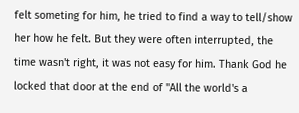felt someting for him, he tried to find a way to tell/show her how he felt. But they were often interrupted, the time wasn't right, it was not easy for him. Thank God he locked that door at the end of "All the world's a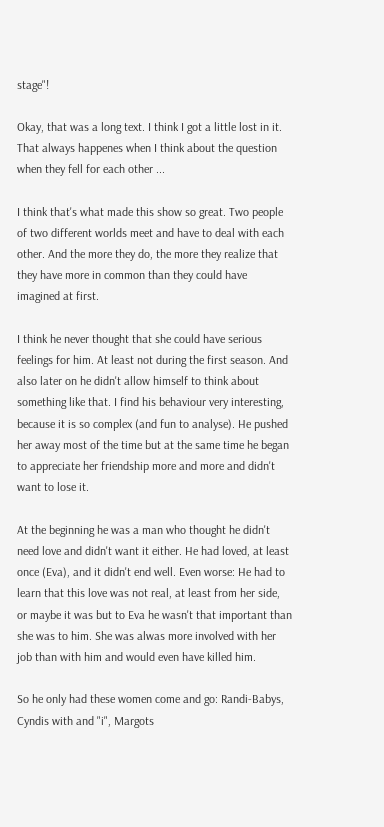stage"!

Okay, that was a long text. I think I got a little lost in it. That always happenes when I think about the question when they fell for each other ...

I think that's what made this show so great. Two people of two different worlds meet and have to deal with each other. And the more they do, the more they realize that they have more in common than they could have imagined at first.

I think he never thought that she could have serious feelings for him. At least not during the first season. And also later on he didn't allow himself to think about something like that. I find his behaviour very interesting, because it is so complex (and fun to analyse). He pushed her away most of the time but at the same time he began to appreciate her friendship more and more and didn't want to lose it.

At the beginning he was a man who thought he didn't need love and didn't want it either. He had loved, at least once (Eva), and it didn't end well. Even worse: He had to learn that this love was not real, at least from her side, or maybe it was but to Eva he wasn't that important than she was to him. She was alwas more involved with her job than with him and would even have killed him.

So he only had these women come and go: Randi-Babys, Cyndis with and "i", Margots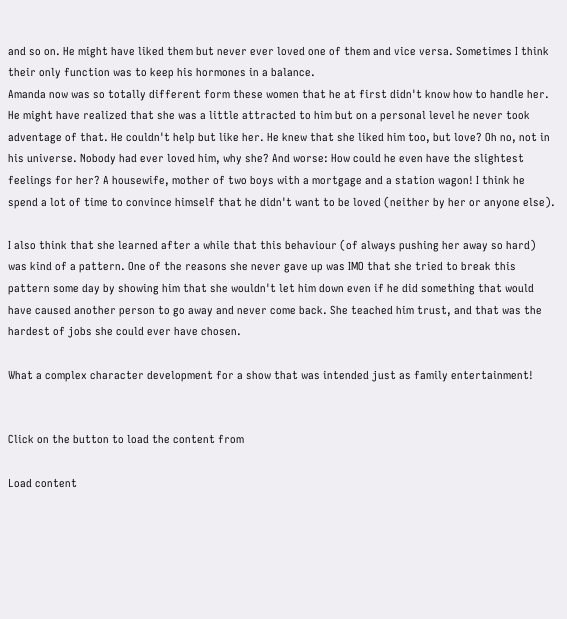and so on. He might have liked them but never ever loved one of them and vice versa. Sometimes I think their only function was to keep his hormones in a balance.
Amanda now was so totally different form these women that he at first didn't know how to handle her. He might have realized that she was a little attracted to him but on a personal level he never took adventage of that. He couldn't help but like her. He knew that she liked him too, but love? Oh no, not in his universe. Nobody had ever loved him, why she? And worse: How could he even have the slightest feelings for her? A housewife, mother of two boys with a mortgage and a station wagon! I think he spend a lot of time to convince himself that he didn't want to be loved (neither by her or anyone else).

I also think that she learned after a while that this behaviour (of always pushing her away so hard) was kind of a pattern. One of the reasons she never gave up was IMO that she tried to break this pattern some day by showing him that she wouldn't let him down even if he did something that would have caused another person to go away and never come back. She teached him trust, and that was the hardest of jobs she could ever have chosen.

What a complex character development for a show that was intended just as family entertainment!


Click on the button to load the content from

Load content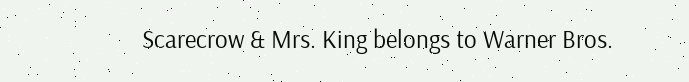Scarecrow & Mrs. King belongs to Warner Bros.